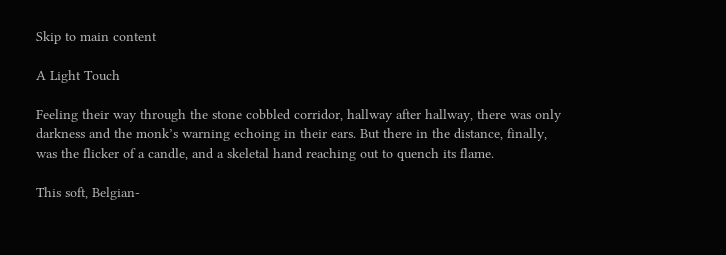Skip to main content

A Light Touch

Feeling their way through the stone cobbled corridor, hallway after hallway, there was only darkness and the monk’s warning echoing in their ears. But there in the distance, finally, was the flicker of a candle, and a skeletal hand reaching out to quench its flame.

This soft, Belgian-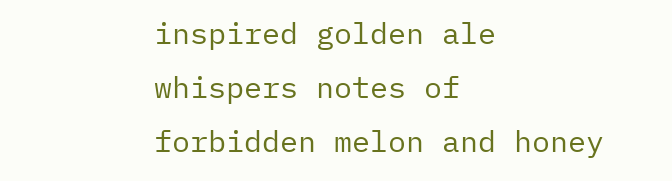inspired golden ale whispers notes of forbidden melon and honey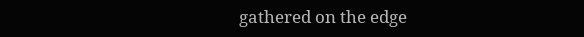gathered on the edge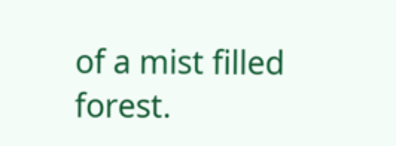of a mist filled forest.